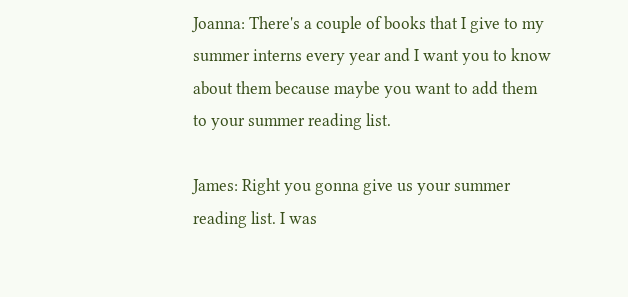Joanna: There's a couple of books that I give to my summer interns every year and I want you to know about them because maybe you want to add them to your summer reading list.

James: Right you gonna give us your summer reading list. I was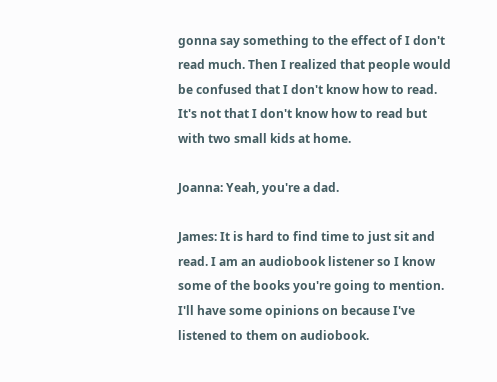gonna say something to the effect of I don't read much. Then I realized that people would be confused that I don't know how to read. It's not that I don't know how to read but with two small kids at home.

Joanna: Yeah, you're a dad.

James: It is hard to find time to just sit and read. I am an audiobook listener so I know some of the books you're going to mention. I'll have some opinions on because I've listened to them on audiobook.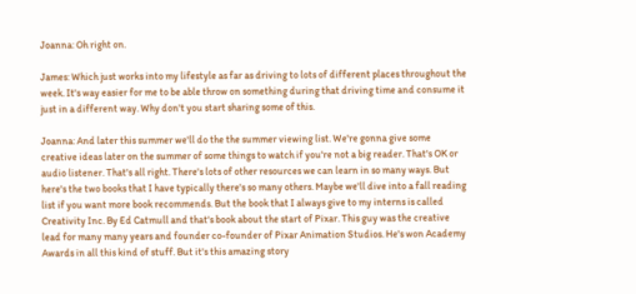Joanna: Oh right on.

James: Which just works into my lifestyle as far as driving to lots of different places throughout the week. It's way easier for me to be able throw on something during that driving time and consume it just in a different way. Why don't you start sharing some of this.

Joanna: And later this summer we'll do the the summer viewing list. We're gonna give some creative ideas later on the summer of some things to watch if you're not a big reader. That's OK or audio listener. That's all right. There's lots of other resources we can learn in so many ways. But here's the two books that I have typically there's so many others. Maybe we'll dive into a fall reading list if you want more book recommends. But the book that I always give to my interns is called Creativity Inc. By Ed Catmull and that's book about the start of Pixar. This guy was the creative lead for many many years and founder co-founder of Pixar Animation Studios. He's won Academy Awards in all this kind of stuff. But it's this amazing story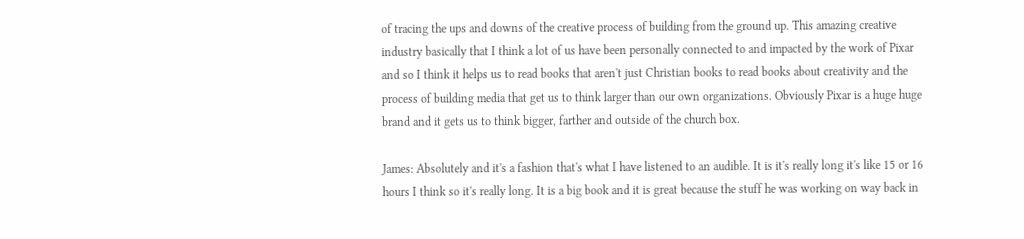of tracing the ups and downs of the creative process of building from the ground up. This amazing creative industry basically that I think a lot of us have been personally connected to and impacted by the work of Pixar and so I think it helps us to read books that aren't just Christian books to read books about creativity and the process of building media that get us to think larger than our own organizations. Obviously Pixar is a huge huge brand and it gets us to think bigger, farther and outside of the church box.

James: Absolutely and it's a fashion that's what I have listened to an audible. It is it's really long it's like 15 or 16 hours I think so it's really long. It is a big book and it is great because the stuff he was working on way back in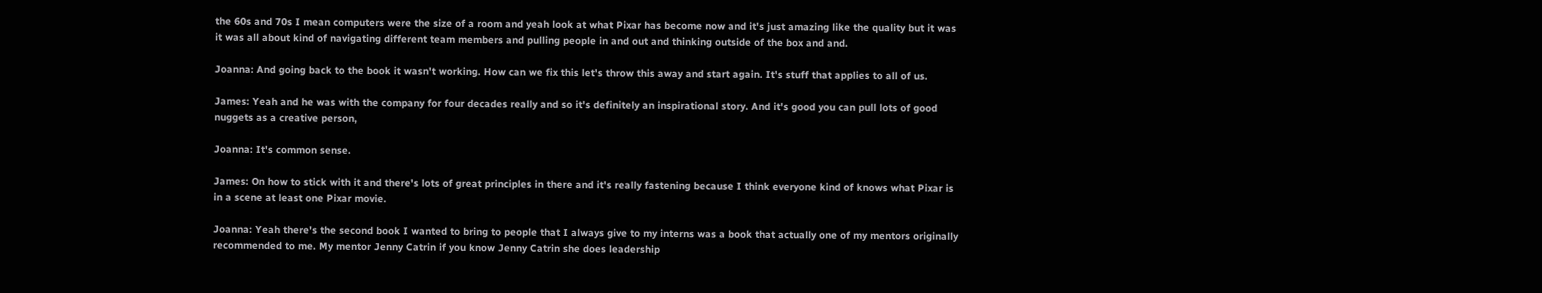the 60s and 70s I mean computers were the size of a room and yeah look at what Pixar has become now and it's just amazing like the quality but it was it was all about kind of navigating different team members and pulling people in and out and thinking outside of the box and and.

Joanna: And going back to the book it wasn't working. How can we fix this let's throw this away and start again. It's stuff that applies to all of us.

James: Yeah and he was with the company for four decades really and so it's definitely an inspirational story. And it's good you can pull lots of good nuggets as a creative person,

Joanna: It's common sense.

James: On how to stick with it and there's lots of great principles in there and it's really fastening because I think everyone kind of knows what Pixar is in a scene at least one Pixar movie.

Joanna: Yeah there's the second book I wanted to bring to people that I always give to my interns was a book that actually one of my mentors originally recommended to me. My mentor Jenny Catrin if you know Jenny Catrin she does leadership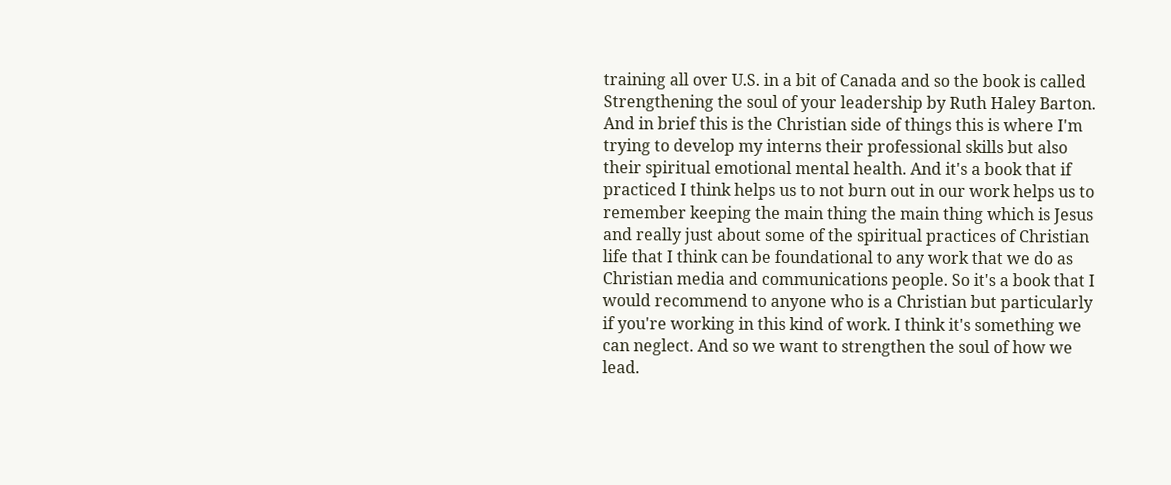training all over U.S. in a bit of Canada and so the book is called Strengthening the soul of your leadership by Ruth Haley Barton. And in brief this is the Christian side of things this is where I'm trying to develop my interns their professional skills but also their spiritual emotional mental health. And it's a book that if practiced I think helps us to not burn out in our work helps us to remember keeping the main thing the main thing which is Jesus and really just about some of the spiritual practices of Christian life that I think can be foundational to any work that we do as Christian media and communications people. So it's a book that I would recommend to anyone who is a Christian but particularly if you're working in this kind of work. I think it's something we can neglect. And so we want to strengthen the soul of how we lead.